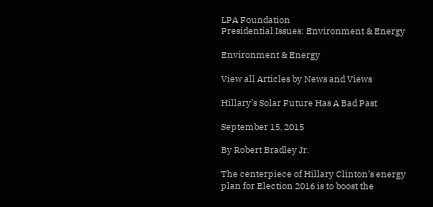LPA Foundation
Presidential Issues: Environment & Energy

Environment & Energy

View all Articles by News and Views

Hillary’s Solar Future Has A Bad Past

September 15, 2015

By Robert Bradley Jr.

The centerpiece of Hillary Clinton’s energy plan for Election 2016 is to boost the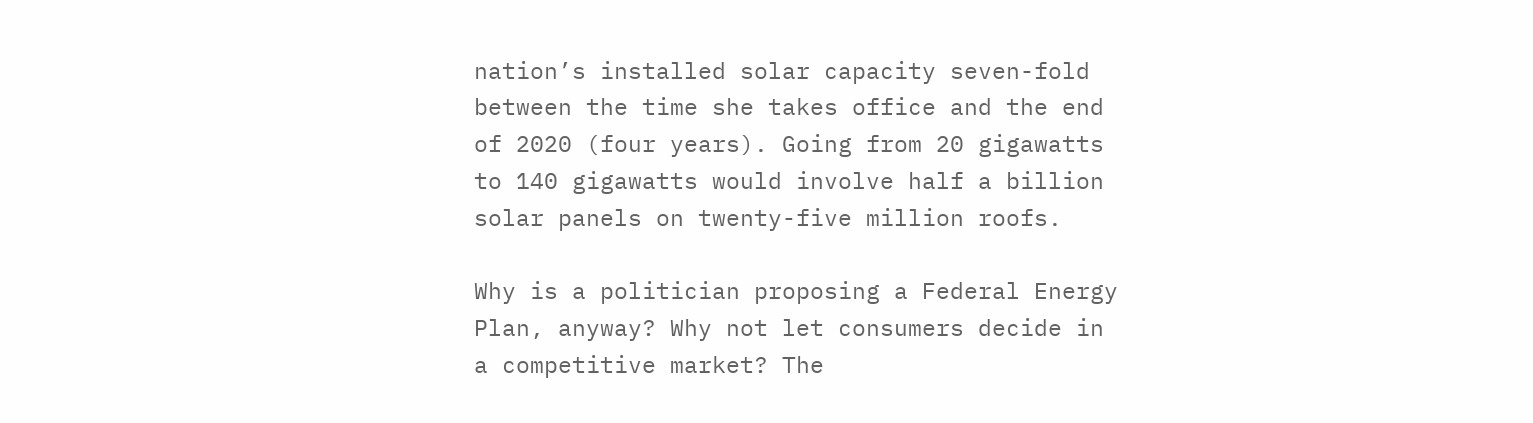nation’s installed solar capacity seven-fold between the time she takes office and the end of 2020 (four years). Going from 20 gigawatts to 140 gigawatts would involve half a billion solar panels on twenty-five million roofs.

Why is a politician proposing a Federal Energy Plan, anyway? Why not let consumers decide in a competitive market? The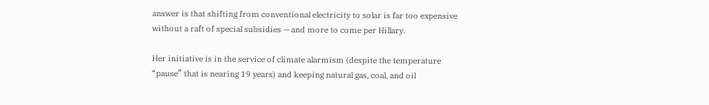answer is that shifting from conventional electricity to solar is far too expensive without a raft of special subsidies — and more to come per Hillary.

Her initiative is in the service of climate alarmism (despite the temperature “pause” that is nearing 19 years) and keeping natural gas, coal, and oil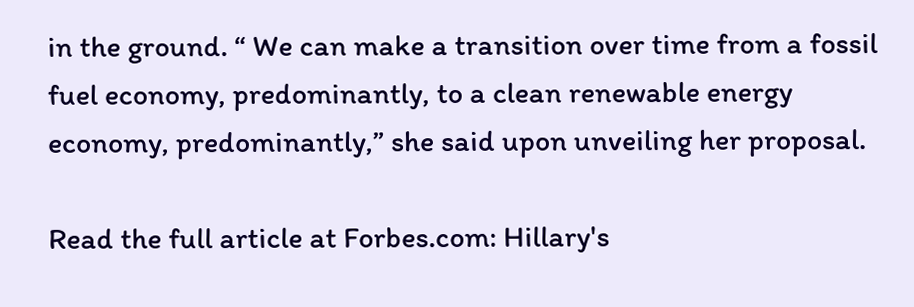in the ground. “ We can make a transition over time from a fossil fuel economy, predominantly, to a clean renewable energy economy, predominantly,” she said upon unveiling her proposal.

Read the full article at Forbes.com: Hillary's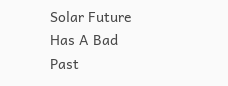Solar Future Has A Bad Past